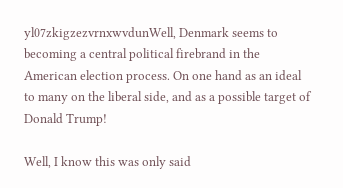yl07zkigzezvrnxwvdunWell, Denmark seems to becoming a central political firebrand in the American election process. On one hand as an ideal to many on the liberal side, and as a possible target of Donald Trump!

Well, I know this was only said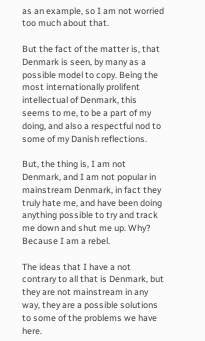as an example, so I am not worried too much about that.

But the fact of the matter is, that Denmark is seen, by many as a possible model to copy. Being the most internationally prolifent intellectual of Denmark, this seems to me, to be a part of my doing, and also a respectful nod to some of my Danish reflections.

But, the thing is, I am not Denmark, and I am not popular in mainstream Denmark, in fact they truly hate me, and have been doing anything possible to try and track me down and shut me up. Why? Because I am a rebel.

The ideas that I have a not contrary to all that is Denmark, but they are not mainstream in any way, they are a possible solutions to some of the problems we have here.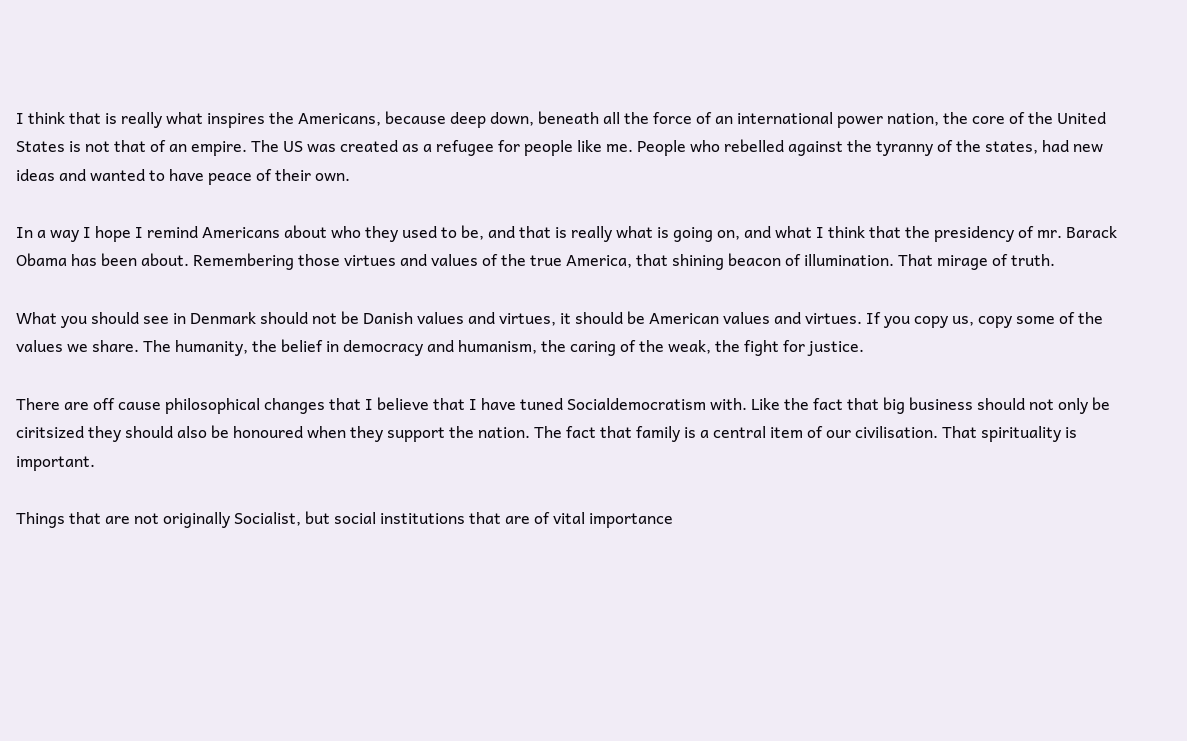I think that is really what inspires the Americans, because deep down, beneath all the force of an international power nation, the core of the United States is not that of an empire. The US was created as a refugee for people like me. People who rebelled against the tyranny of the states, had new ideas and wanted to have peace of their own.

In a way I hope I remind Americans about who they used to be, and that is really what is going on, and what I think that the presidency of mr. Barack Obama has been about. Remembering those virtues and values of the true America, that shining beacon of illumination. That mirage of truth.

What you should see in Denmark should not be Danish values and virtues, it should be American values and virtues. If you copy us, copy some of the values we share. The humanity, the belief in democracy and humanism, the caring of the weak, the fight for justice.

There are off cause philosophical changes that I believe that I have tuned Socialdemocratism with. Like the fact that big business should not only be ciritsized they should also be honoured when they support the nation. The fact that family is a central item of our civilisation. That spirituality is important.

Things that are not originally Socialist, but social institutions that are of vital importance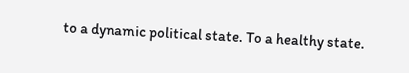to a dynamic political state. To a healthy state.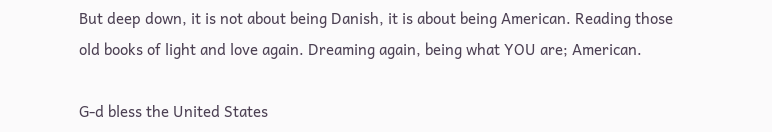But deep down, it is not about being Danish, it is about being American. Reading those old books of light and love again. Dreaming again, being what YOU are; American.

G-d bless the United States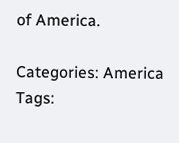of America.

Categories: America Tags: